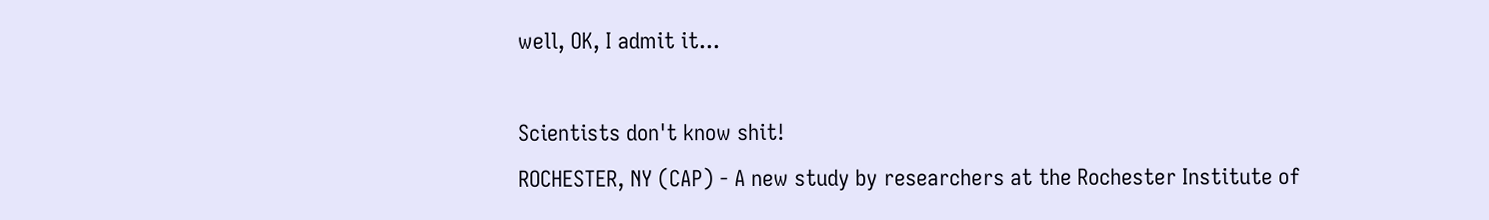well, OK, I admit it...

Scientists don't know shit!
ROCHESTER, NY (CAP) - A new study by researchers at the Rochester Institute of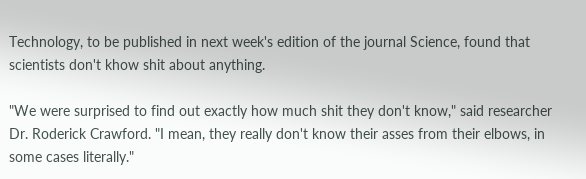Technology, to be published in next week's edition of the journal Science, found that scientists don't khow shit about anything.

"We were surprised to find out exactly how much shit they don't know," said researcher Dr. Roderick Crawford. "I mean, they really don't know their asses from their elbows, in some cases literally."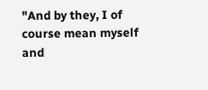"And by they, I of course mean myself and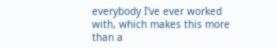everybody I've ever worked with, which makes this more than a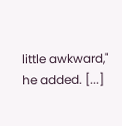little awkward," he added. [...]